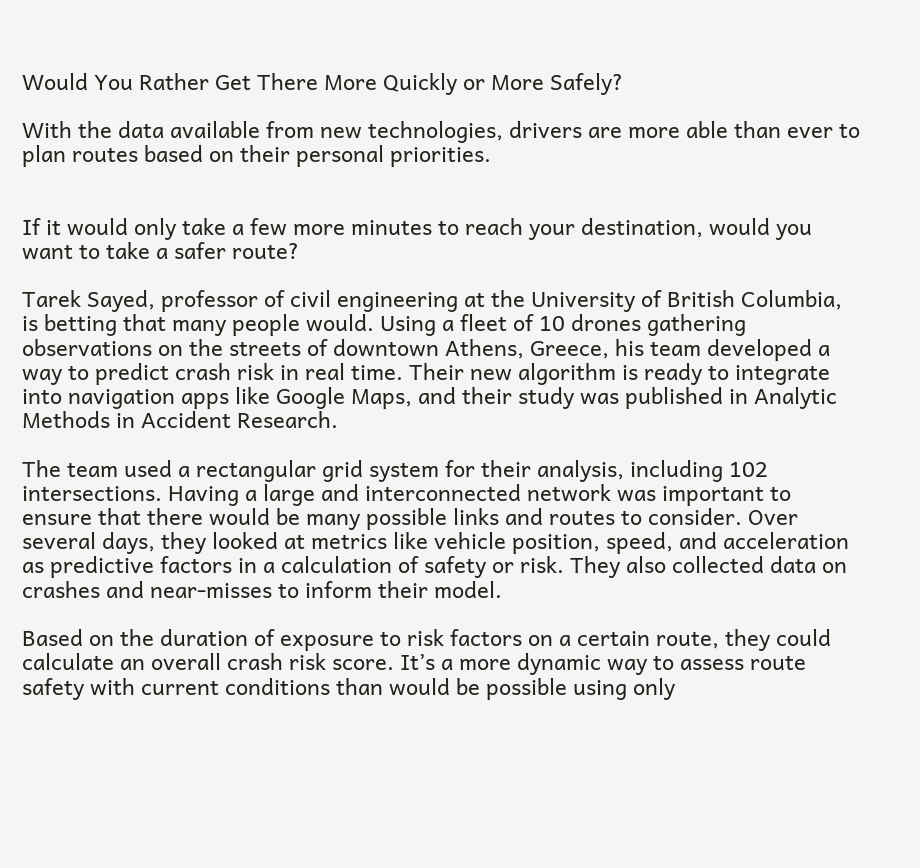Would You Rather Get There More Quickly or More Safely?

With the data available from new technologies, drivers are more able than ever to plan routes based on their personal priorities.


If it would only take a few more minutes to reach your destination, would you want to take a safer route?

Tarek Sayed, professor of civil engineering at the University of British Columbia, is betting that many people would. Using a fleet of 10 drones gathering observations on the streets of downtown Athens, Greece, his team developed a way to predict crash risk in real time. Their new algorithm is ready to integrate into navigation apps like Google Maps, and their study was published in Analytic Methods in Accident Research.

The team used a rectangular grid system for their analysis, including 102 intersections. Having a large and interconnected network was important to ensure that there would be many possible links and routes to consider. Over several days, they looked at metrics like vehicle position, speed, and acceleration as predictive factors in a calculation of safety or risk. They also collected data on crashes and near-misses to inform their model.

Based on the duration of exposure to risk factors on a certain route, they could calculate an overall crash risk score. It’s a more dynamic way to assess route safety with current conditions than would be possible using only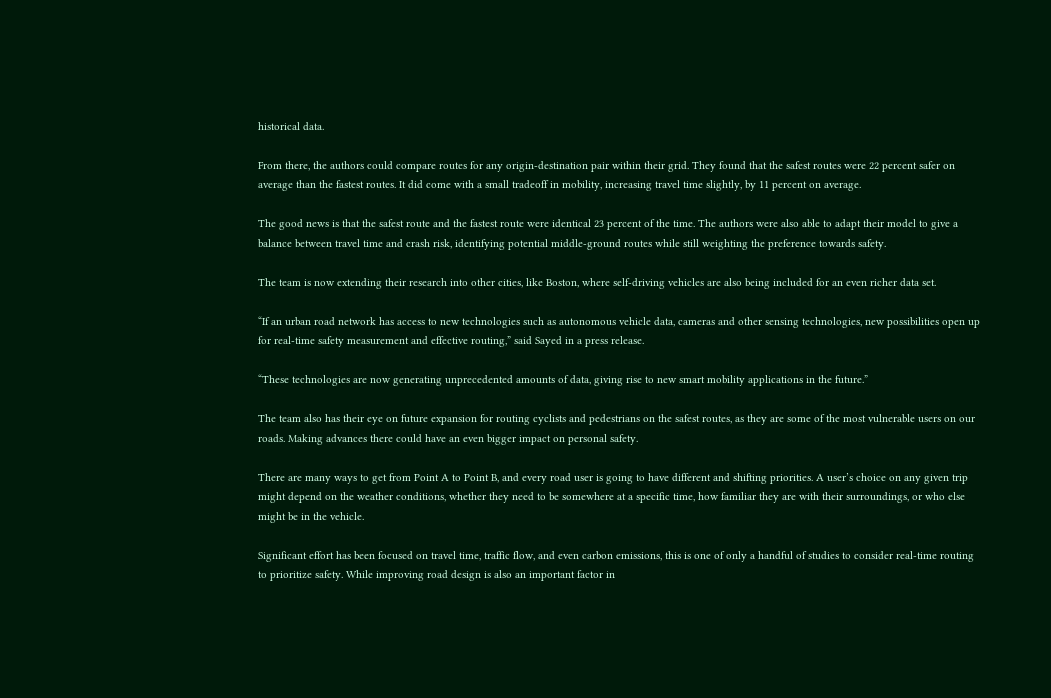historical data.

From there, the authors could compare routes for any origin-destination pair within their grid. They found that the safest routes were 22 percent safer on average than the fastest routes. It did come with a small tradeoff in mobility, increasing travel time slightly, by 11 percent on average.

The good news is that the safest route and the fastest route were identical 23 percent of the time. The authors were also able to adapt their model to give a balance between travel time and crash risk, identifying potential middle-ground routes while still weighting the preference towards safety.

The team is now extending their research into other cities, like Boston, where self-driving vehicles are also being included for an even richer data set.

“If an urban road network has access to new technologies such as autonomous vehicle data, cameras and other sensing technologies, new possibilities open up for real-time safety measurement and effective routing,” said Sayed in a press release.

“These technologies are now generating unprecedented amounts of data, giving rise to new smart mobility applications in the future.”

The team also has their eye on future expansion for routing cyclists and pedestrians on the safest routes, as they are some of the most vulnerable users on our roads. Making advances there could have an even bigger impact on personal safety.

There are many ways to get from Point A to Point B, and every road user is going to have different and shifting priorities. A user’s choice on any given trip might depend on the weather conditions, whether they need to be somewhere at a specific time, how familiar they are with their surroundings, or who else might be in the vehicle.

Significant effort has been focused on travel time, traffic flow, and even carbon emissions, this is one of only a handful of studies to consider real-time routing to prioritize safety. While improving road design is also an important factor in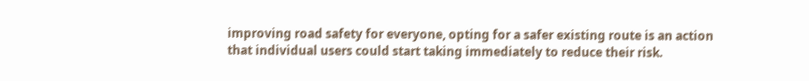improving road safety for everyone, opting for a safer existing route is an action that individual users could start taking immediately to reduce their risk.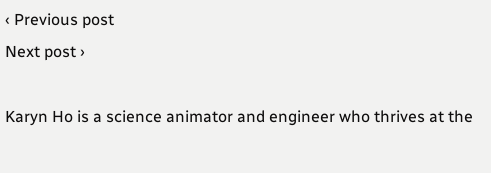‹ Previous post
Next post ›

Karyn Ho is a science animator and engineer who thrives at the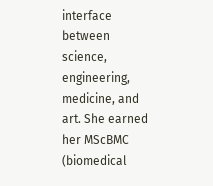interface between science, engineering, medicine, and art. She earned her MScBMC (biomedical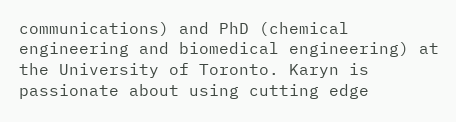communications) and PhD (chemical engineering and biomedical engineering) at the University of Toronto. Karyn is passionate about using cutting edge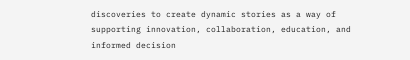discoveries to create dynamic stories as a way of supporting innovation, collaboration, education, and informed decision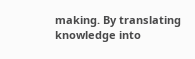making. By translating knowledge into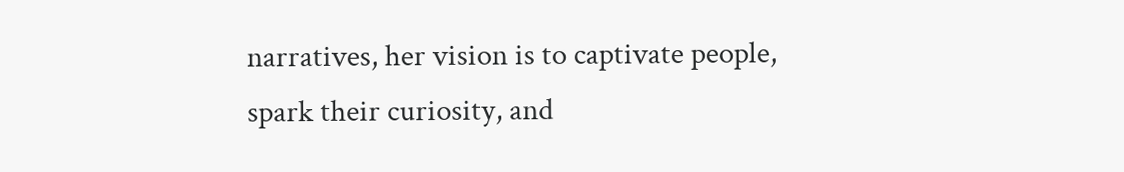narratives, her vision is to captivate people, spark their curiosity, and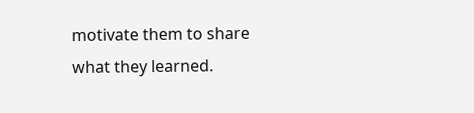motivate them to share what they learned.